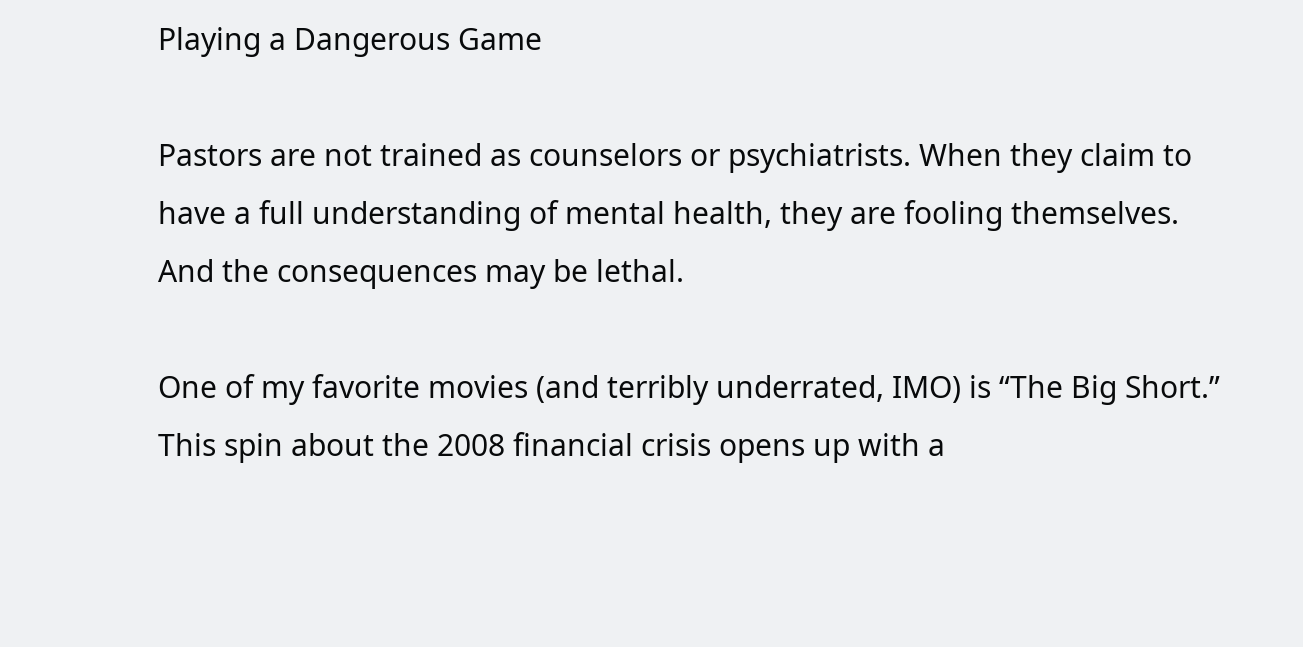Playing a Dangerous Game

Pastors are not trained as counselors or psychiatrists. When they claim to have a full understanding of mental health, they are fooling themselves. And the consequences may be lethal.

One of my favorite movies (and terribly underrated, IMO) is “The Big Short.” This spin about the 2008 financial crisis opens up with a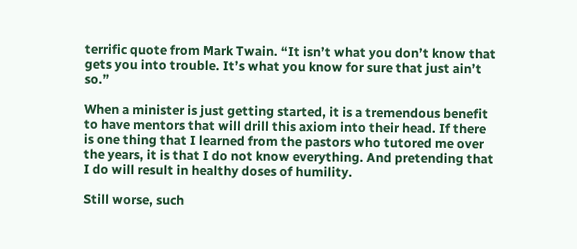terrific quote from Mark Twain. “It isn’t what you don’t know that gets you into trouble. It’s what you know for sure that just ain’t so.”

When a minister is just getting started, it is a tremendous benefit to have mentors that will drill this axiom into their head. If there is one thing that I learned from the pastors who tutored me over the years, it is that I do not know everything. And pretending that I do will result in healthy doses of humility.

Still worse, such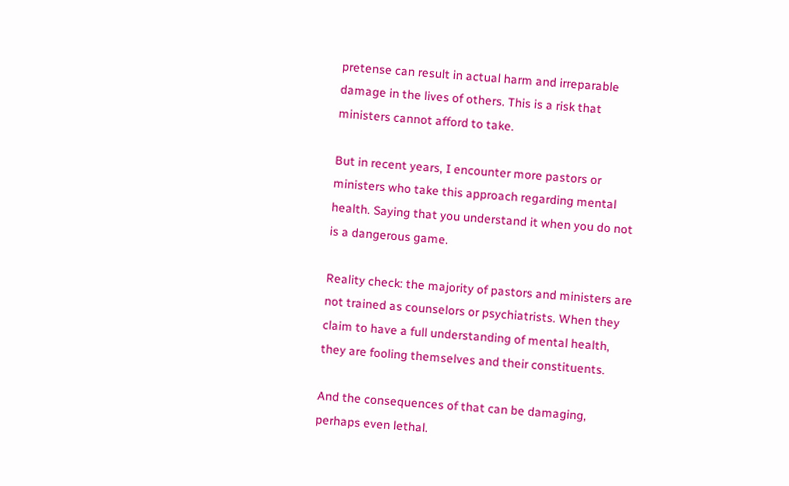pretense can result in actual harm and irreparable damage in the lives of others. This is a risk that ministers cannot afford to take.

But in recent years, I encounter more pastors or ministers who take this approach regarding mental health. Saying that you understand it when you do not is a dangerous game.

Reality check: the majority of pastors and ministers are not trained as counselors or psychiatrists. When they claim to have a full understanding of mental health, they are fooling themselves and their constituents.

And the consequences of that can be damaging, perhaps even lethal.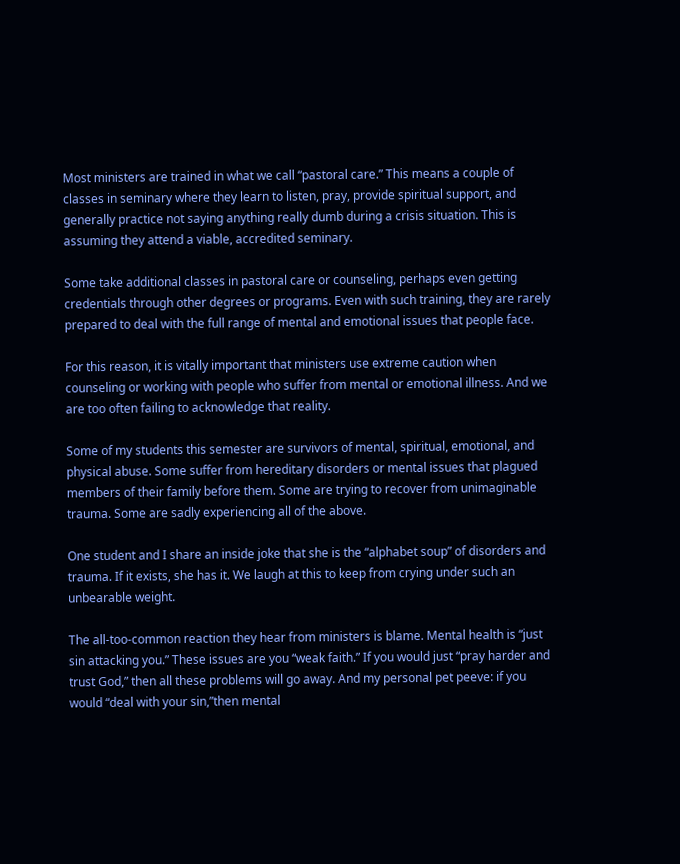Most ministers are trained in what we call “pastoral care.” This means a couple of classes in seminary where they learn to listen, pray, provide spiritual support, and generally practice not saying anything really dumb during a crisis situation. This is assuming they attend a viable, accredited seminary.

Some take additional classes in pastoral care or counseling, perhaps even getting credentials through other degrees or programs. Even with such training, they are rarely prepared to deal with the full range of mental and emotional issues that people face.

For this reason, it is vitally important that ministers use extreme caution when counseling or working with people who suffer from mental or emotional illness. And we are too often failing to acknowledge that reality.

Some of my students this semester are survivors of mental, spiritual, emotional, and physical abuse. Some suffer from hereditary disorders or mental issues that plagued members of their family before them. Some are trying to recover from unimaginable trauma. Some are sadly experiencing all of the above.

One student and I share an inside joke that she is the “alphabet soup” of disorders and trauma. If it exists, she has it. We laugh at this to keep from crying under such an unbearable weight.

The all-too-common reaction they hear from ministers is blame. Mental health is “just sin attacking you.” These issues are you “weak faith.” If you would just “pray harder and trust God,” then all these problems will go away. And my personal pet peeve: if you would “deal with your sin,”then mental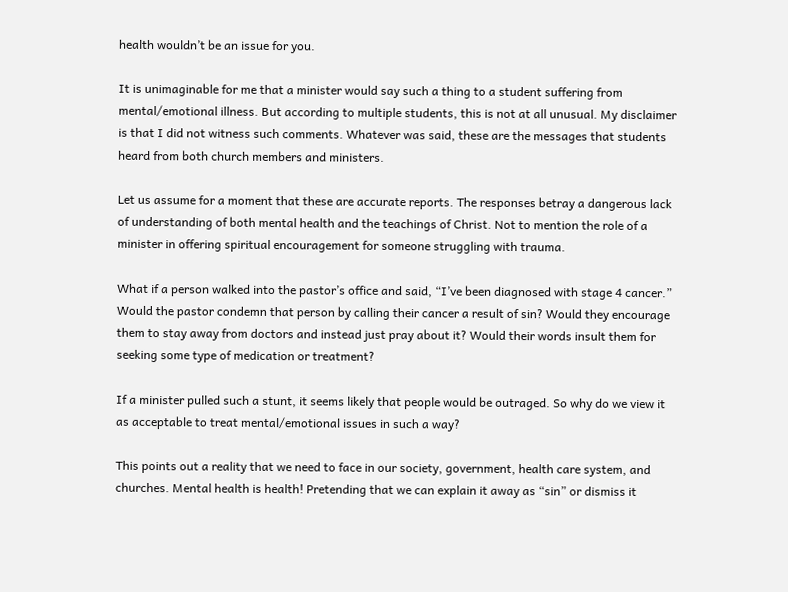health wouldn’t be an issue for you.

It is unimaginable for me that a minister would say such a thing to a student suffering from mental/emotional illness. But according to multiple students, this is not at all unusual. My disclaimer is that I did not witness such comments. Whatever was said, these are the messages that students heard from both church members and ministers.

Let us assume for a moment that these are accurate reports. The responses betray a dangerous lack of understanding of both mental health and the teachings of Christ. Not to mention the role of a minister in offering spiritual encouragement for someone struggling with trauma.

What if a person walked into the pastor’s office and said, “I’ve been diagnosed with stage 4 cancer.” Would the pastor condemn that person by calling their cancer a result of sin? Would they encourage them to stay away from doctors and instead just pray about it? Would their words insult them for seeking some type of medication or treatment?

If a minister pulled such a stunt, it seems likely that people would be outraged. So why do we view it as acceptable to treat mental/emotional issues in such a way?

This points out a reality that we need to face in our society, government, health care system, and churches. Mental health is health! Pretending that we can explain it away as “sin” or dismiss it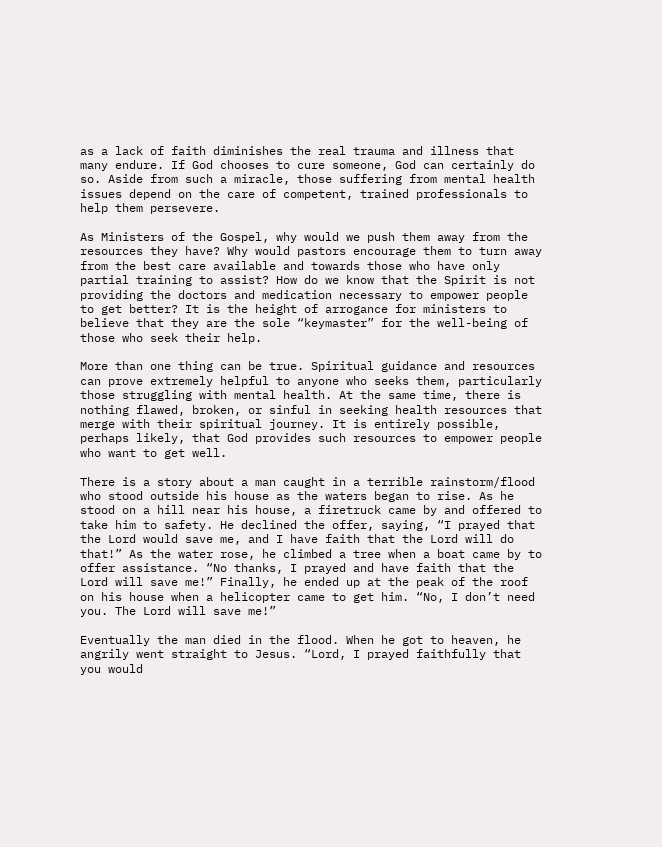as a lack of faith diminishes the real trauma and illness that many endure. If God chooses to cure someone, God can certainly do so. Aside from such a miracle, those suffering from mental health issues depend on the care of competent, trained professionals to help them persevere.

As Ministers of the Gospel, why would we push them away from the resources they have? Why would pastors encourage them to turn away from the best care available and towards those who have only partial training to assist? How do we know that the Spirit is not providing the doctors and medication necessary to empower people to get better? It is the height of arrogance for ministers to believe that they are the sole “keymaster” for the well-being of those who seek their help.

More than one thing can be true. Spiritual guidance and resources can prove extremely helpful to anyone who seeks them, particularly those struggling with mental health. At the same time, there is nothing flawed, broken, or sinful in seeking health resources that merge with their spiritual journey. It is entirely possible, perhaps likely, that God provides such resources to empower people who want to get well.

There is a story about a man caught in a terrible rainstorm/flood who stood outside his house as the waters began to rise. As he stood on a hill near his house, a firetruck came by and offered to take him to safety. He declined the offer, saying, “I prayed that the Lord would save me, and I have faith that the Lord will do that!” As the water rose, he climbed a tree when a boat came by to offer assistance. “No thanks, I prayed and have faith that the Lord will save me!” Finally, he ended up at the peak of the roof on his house when a helicopter came to get him. “No, I don’t need you. The Lord will save me!”

Eventually the man died in the flood. When he got to heaven, he angrily went straight to Jesus. “Lord, I prayed faithfully that you would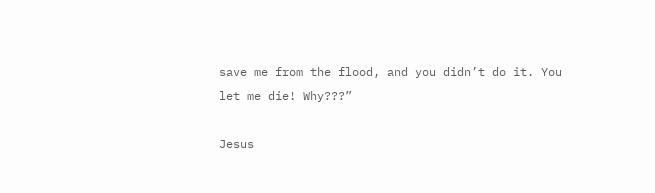save me from the flood, and you didn’t do it. You let me die! Why???”

Jesus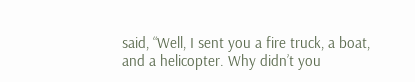said, “Well, I sent you a fire truck, a boat, and a helicopter. Why didn’t you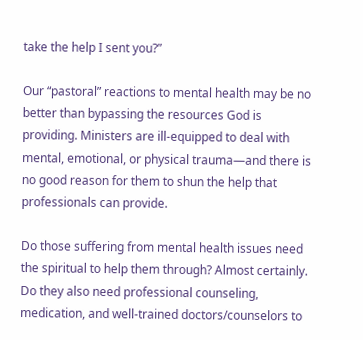take the help I sent you?”

Our “pastoral” reactions to mental health may be no better than bypassing the resources God is providing. Ministers are ill-equipped to deal with mental, emotional, or physical trauma—and there is no good reason for them to shun the help that professionals can provide.

Do those suffering from mental health issues need the spiritual to help them through? Almost certainly. Do they also need professional counseling, medication, and well-trained doctors/counselors to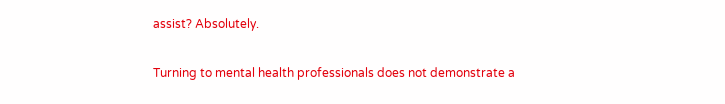assist? Absolutely.

Turning to mental health professionals does not demonstrate a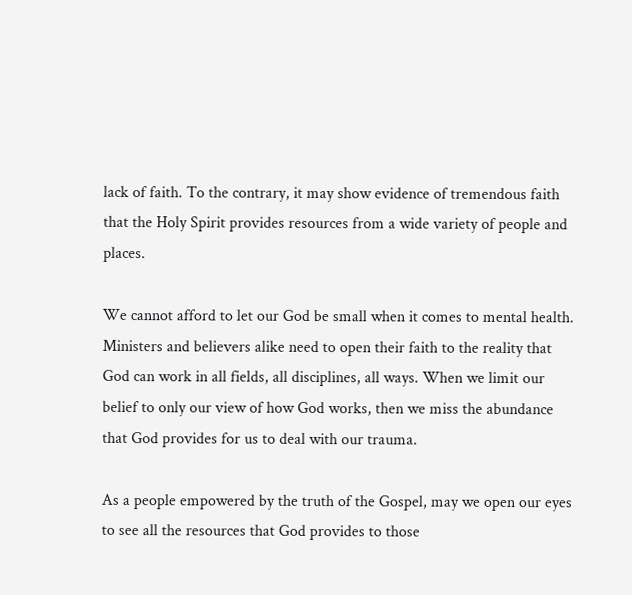lack of faith. To the contrary, it may show evidence of tremendous faith that the Holy Spirit provides resources from a wide variety of people and places.

We cannot afford to let our God be small when it comes to mental health. Ministers and believers alike need to open their faith to the reality that God can work in all fields, all disciplines, all ways. When we limit our belief to only our view of how God works, then we miss the abundance that God provides for us to deal with our trauma.

As a people empowered by the truth of the Gospel, may we open our eyes to see all the resources that God provides to those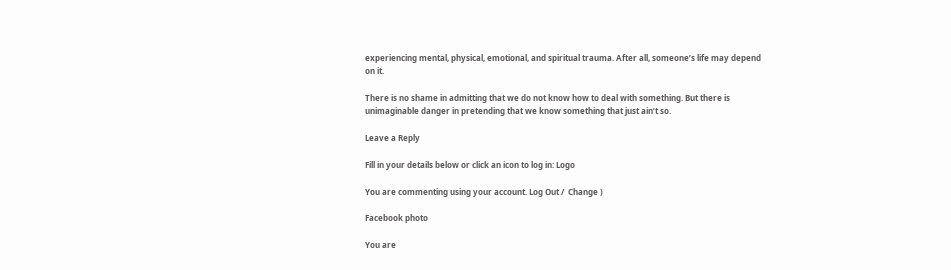experiencing mental, physical, emotional, and spiritual trauma. After all, someone’s life may depend on it.

There is no shame in admitting that we do not know how to deal with something. But there is unimaginable danger in pretending that we know something that just ain’t so.

Leave a Reply

Fill in your details below or click an icon to log in: Logo

You are commenting using your account. Log Out /  Change )

Facebook photo

You are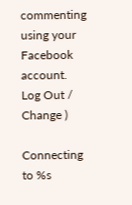commenting using your Facebook account. Log Out /  Change )

Connecting to %s